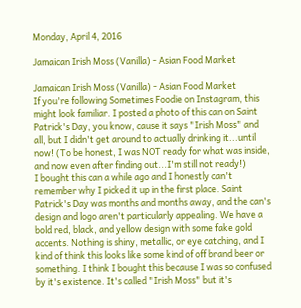Monday, April 4, 2016

Jamaican Irish Moss (Vanilla) - Asian Food Market

Jamaican Irish Moss (Vanilla) - Asian Food Market
If you're following Sometimes Foodie on Instagram, this might look familiar. I posted a photo of this can on Saint Patrick's Day, you know, cause it says "Irish Moss" and all, but I didn't get around to actually drinking it...until now! (To be honest, I was NOT ready for what was inside, and now even after finding out...I'm still not ready!)
I bought this can a while ago and I honestly can't remember why I picked it up in the first place. Saint Patrick's Day was months and months away, and the can's design and logo aren't particularly appealing. We have a bold red, black, and yellow design with some fake gold accents. Nothing is shiny, metallic, or eye catching, and I kind of think this looks like some kind of off brand beer or something. I think I bought this because I was so confused by it's existence. It's called "Irish Moss" but it's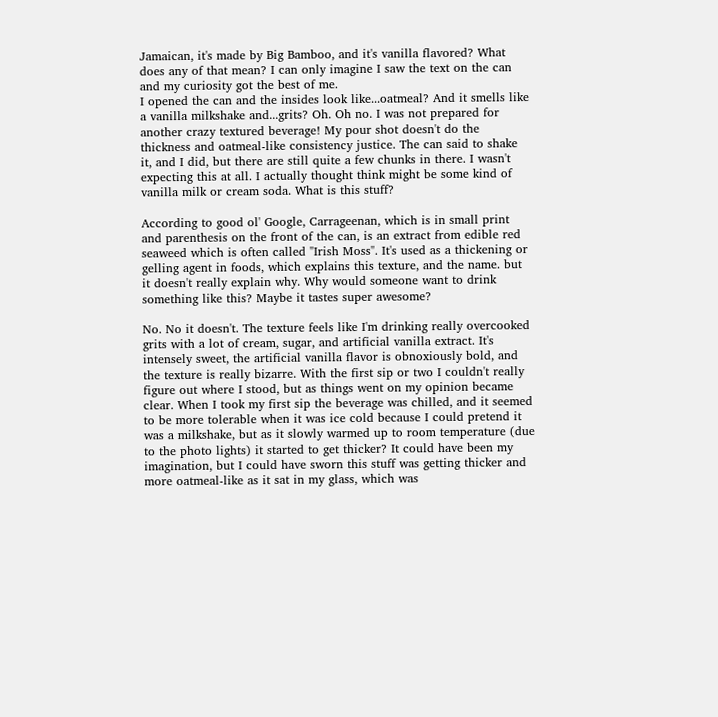Jamaican, it's made by Big Bamboo, and it's vanilla flavored? What does any of that mean? I can only imagine I saw the text on the can and my curiosity got the best of me.
I opened the can and the insides look like...oatmeal? And it smells like a vanilla milkshake and...grits? Oh. Oh no. I was not prepared for another crazy textured beverage! My pour shot doesn't do the thickness and oatmeal-like consistency justice. The can said to shake it, and I did, but there are still quite a few chunks in there. I wasn't expecting this at all. I actually thought think might be some kind of vanilla milk or cream soda. What is this stuff?

According to good ol' Google, Carrageenan, which is in small print and parenthesis on the front of the can, is an extract from edible red seaweed which is often called "Irish Moss". It's used as a thickening or gelling agent in foods, which explains this texture, and the name. but it doesn't really explain why. Why would someone want to drink something like this? Maybe it tastes super awesome?

No. No it doesn't. The texture feels like I'm drinking really overcooked grits with a lot of cream, sugar, and artificial vanilla extract. It's intensely sweet, the artificial vanilla flavor is obnoxiously bold, and the texture is really bizarre. With the first sip or two I couldn't really figure out where I stood, but as things went on my opinion became clear. When I took my first sip the beverage was chilled, and it seemed to be more tolerable when it was ice cold because I could pretend it was a milkshake, but as it slowly warmed up to room temperature (due to the photo lights) it started to get thicker? It could have been my imagination, but I could have sworn this stuff was getting thicker and more oatmeal-like as it sat in my glass, which was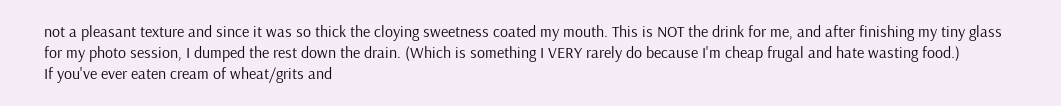not a pleasant texture and since it was so thick the cloying sweetness coated my mouth. This is NOT the drink for me, and after finishing my tiny glass for my photo session, I dumped the rest down the drain. (Which is something I VERY rarely do because I'm cheap frugal and hate wasting food.)
If you've ever eaten cream of wheat/grits and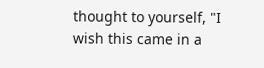thought to yourself, "I wish this came in a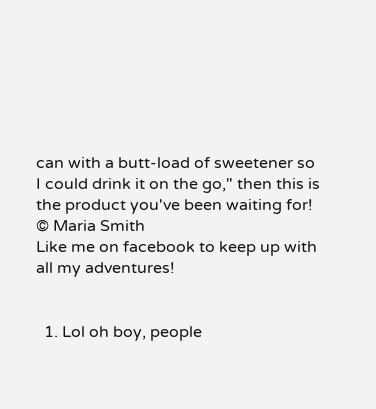can with a butt-load of sweetener so I could drink it on the go," then this is the product you've been waiting for!
© Maria Smith
Like me on facebook to keep up with all my adventures!


  1. Lol oh boy, people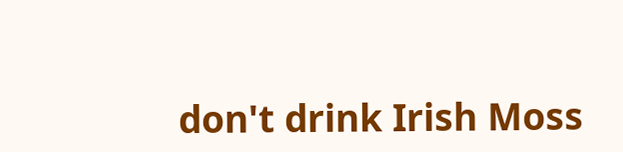don't drink Irish Moss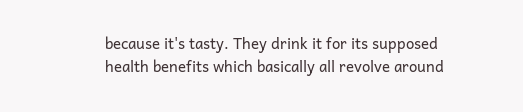because it's tasty. They drink it for its supposed health benefits which basically all revolve around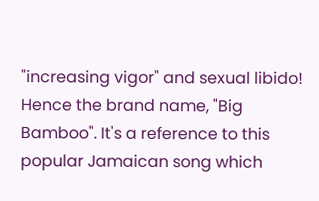"increasing vigor" and sexual libido! Hence the brand name, "Big Bamboo". It's a reference to this popular Jamaican song which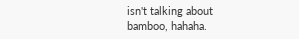isn't talking about bamboo, hahaha.